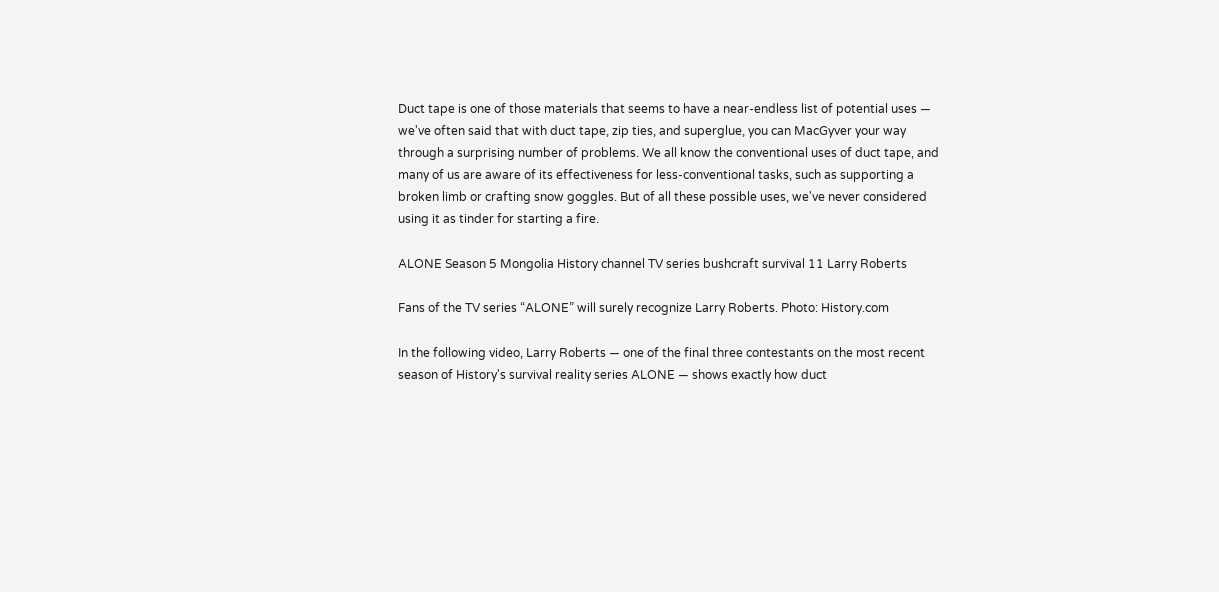Duct tape is one of those materials that seems to have a near-endless list of potential uses — we've often said that with duct tape, zip ties, and superglue, you can MacGyver your way through a surprising number of problems. We all know the conventional uses of duct tape, and many of us are aware of its effectiveness for less-conventional tasks, such as supporting a broken limb or crafting snow goggles. But of all these possible uses, we've never considered using it as tinder for starting a fire.

ALONE Season 5 Mongolia History channel TV series bushcraft survival 11 Larry Roberts

Fans of the TV series “ALONE” will surely recognize Larry Roberts. Photo: History.com

In the following video, Larry Roberts — one of the final three contestants on the most recent season of History's survival reality series ALONE — shows exactly how duct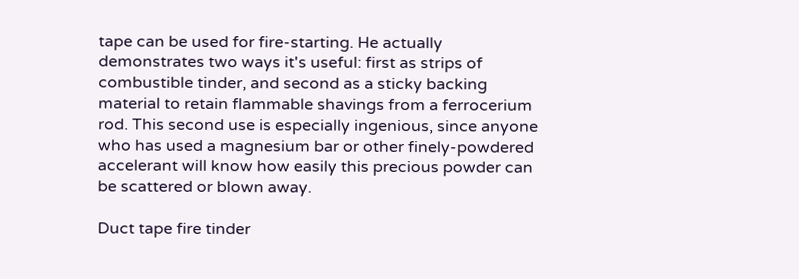tape can be used for fire-starting. He actually demonstrates two ways it's useful: first as strips of combustible tinder, and second as a sticky backing material to retain flammable shavings from a ferrocerium rod. This second use is especially ingenious, since anyone who has used a magnesium bar or other finely-powdered accelerant will know how easily this precious powder can be scattered or blown away.

Duct tape fire tinder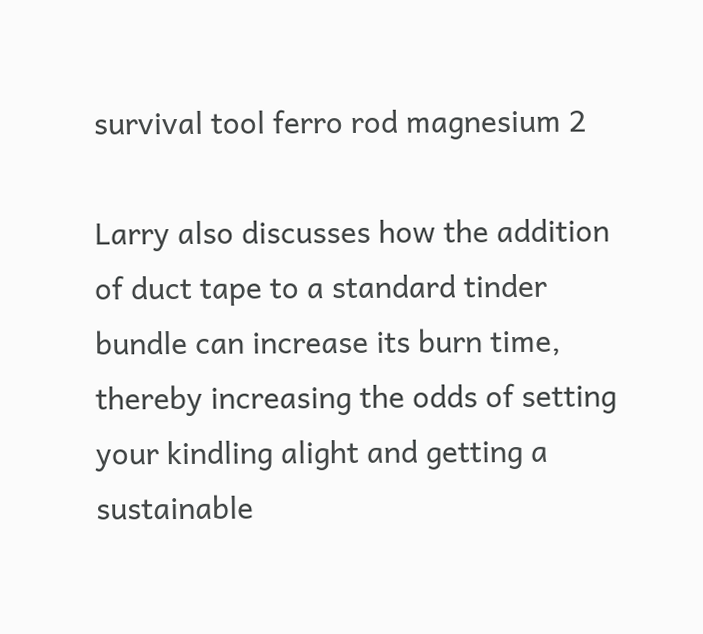survival tool ferro rod magnesium 2

Larry also discusses how the addition of duct tape to a standard tinder bundle can increase its burn time, thereby increasing the odds of setting your kindling alight and getting a sustainable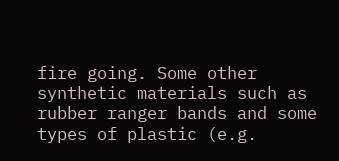fire going. Some other synthetic materials such as rubber ranger bands and some types of plastic (e.g.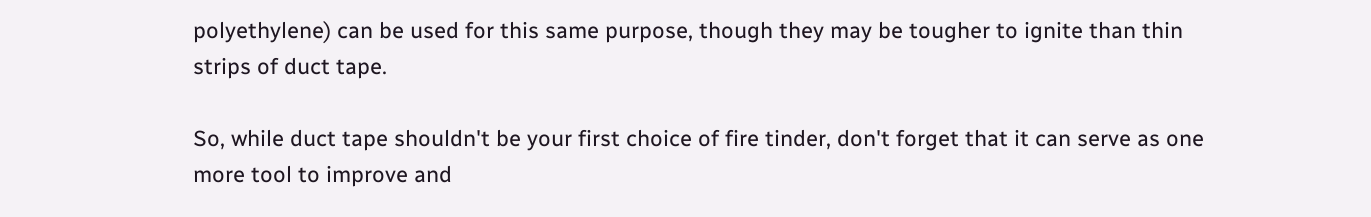polyethylene) can be used for this same purpose, though they may be tougher to ignite than thin strips of duct tape.

So, while duct tape shouldn't be your first choice of fire tinder, don't forget that it can serve as one more tool to improve and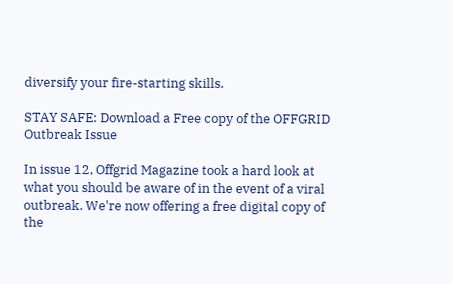diversify your fire-starting skills.

STAY SAFE: Download a Free copy of the OFFGRID Outbreak Issue

In issue 12, Offgrid Magazine took a hard look at what you should be aware of in the event of a viral outbreak. We're now offering a free digital copy of the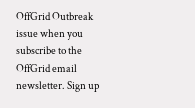OffGrid Outbreak issue when you subscribe to the OffGrid email newsletter. Sign up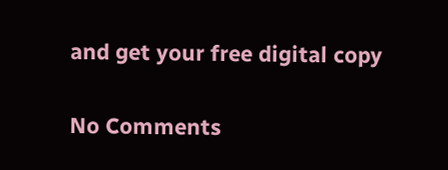and get your free digital copy

No Comments